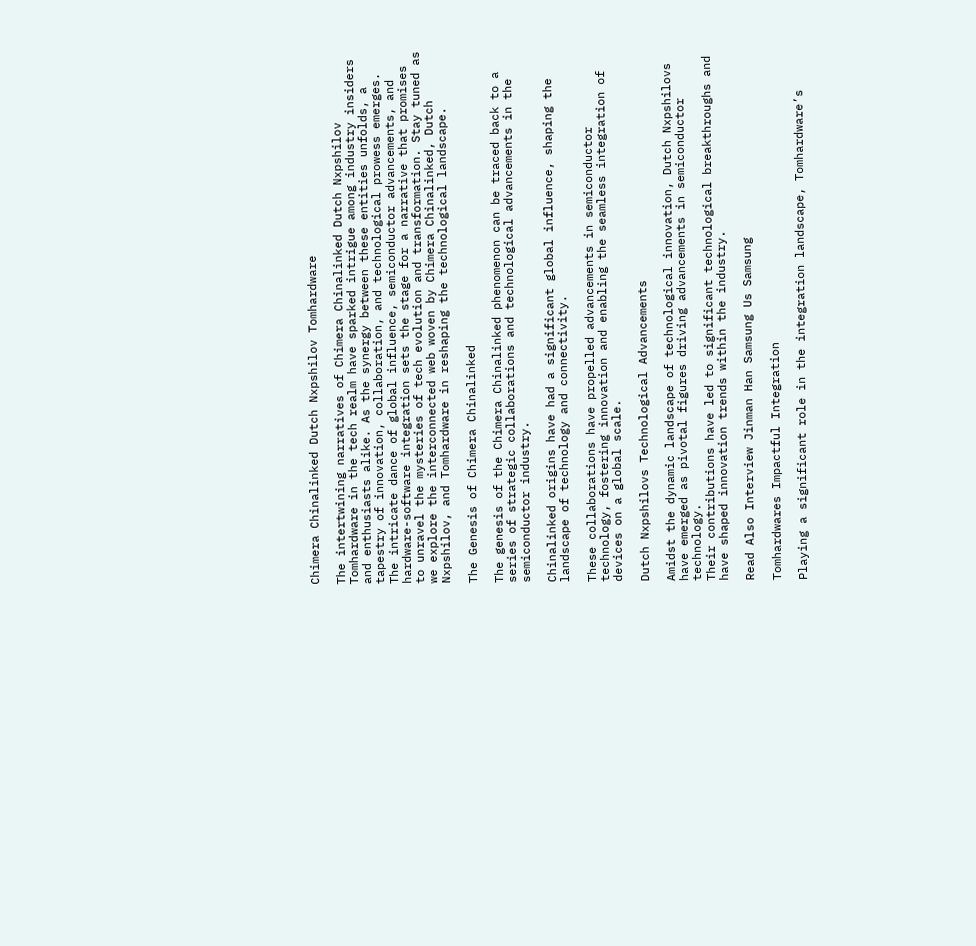Chimera Chinalinked Dutch Nxpshilov Tomhardware

The intertwining narratives of Chimera Chinalinked Dutch Nxpshilov Tomhardware in the tech realm have sparked intrigue among industry insiders and enthusiasts alike. As the synergy between these entities unfolds, a tapestry of innovation, collaboration, and technological prowess emerges. The intricate dance of global influence, semiconductor advancements, and hardware-software integration sets the stage for a narrative that promises to unravel the mysteries of tech evolution and transformation. Stay tuned as we explore the interconnected web woven by Chimera Chinalinked, Dutch Nxpshilov, and Tomhardware in reshaping the technological landscape.

The Genesis of Chimera Chinalinked

The genesis of the Chimera Chinalinked phenomenon can be traced back to a series of strategic collaborations and technological advancements in the semiconductor industry.

Chinalinked origins have had a significant global influence, shaping the landscape of technology and connectivity.

These collaborations have propelled advancements in semiconductor technology, fostering innovation and enabling the seamless integration of devices on a global scale.

Dutch Nxpshilovs Technological Advancements

Amidst the dynamic landscape of technological innovation, Dutch Nxpshilovs have emerged as pivotal figures driving advancements in semiconductor technology.
Their contributions have led to significant technological breakthroughs and have shaped innovation trends within the industry.

Read Also Interview Jinman Han Samsung Us Samsung

Tomhardwares Impactful Integration

Playing a significant role in the integration landscape, Tomhardware’s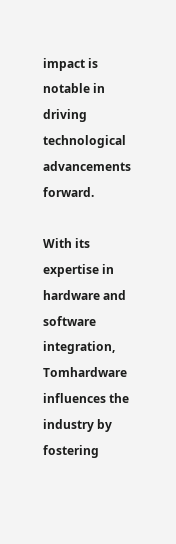impact is notable in driving technological advancements forward.

With its expertise in hardware and software integration, Tomhardware influences the industry by fostering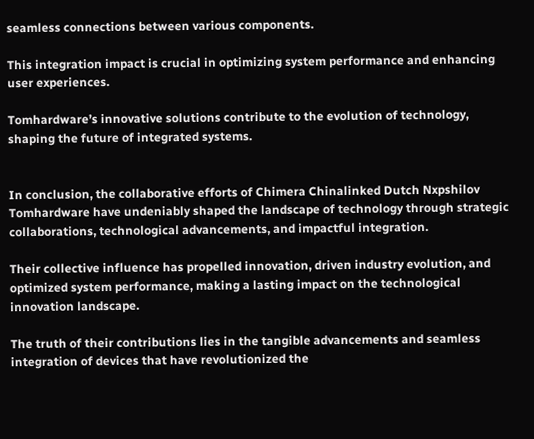seamless connections between various components.

This integration impact is crucial in optimizing system performance and enhancing user experiences.

Tomhardware’s innovative solutions contribute to the evolution of technology, shaping the future of integrated systems.


In conclusion, the collaborative efforts of Chimera Chinalinked Dutch Nxpshilov Tomhardware have undeniably shaped the landscape of technology through strategic collaborations, technological advancements, and impactful integration.

Their collective influence has propelled innovation, driven industry evolution, and optimized system performance, making a lasting impact on the technological innovation landscape.

The truth of their contributions lies in the tangible advancements and seamless integration of devices that have revolutionized the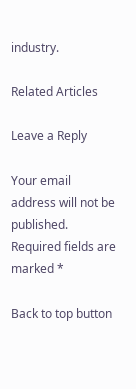industry.

Related Articles

Leave a Reply

Your email address will not be published. Required fields are marked *

Back to top button